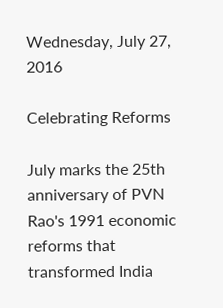Wednesday, July 27, 2016

Celebrating Reforms

July marks the 25th anniversary of PVN Rao's 1991 economic reforms that transformed India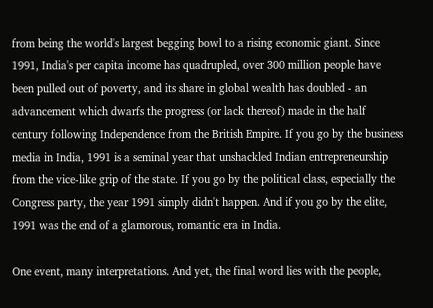from being the world's largest begging bowl to a rising economic giant. Since 1991, India's per capita income has quadrupled, over 300 million people have been pulled out of poverty, and its share in global wealth has doubled - an advancement which dwarfs the progress (or lack thereof) made in the half century following Independence from the British Empire. If you go by the business media in India, 1991 is a seminal year that unshackled Indian entrepreneurship from the vice-like grip of the state. If you go by the political class, especially the Congress party, the year 1991 simply didn't happen. And if you go by the elite, 1991 was the end of a glamorous, romantic era in India.

One event, many interpretations. And yet, the final word lies with the people,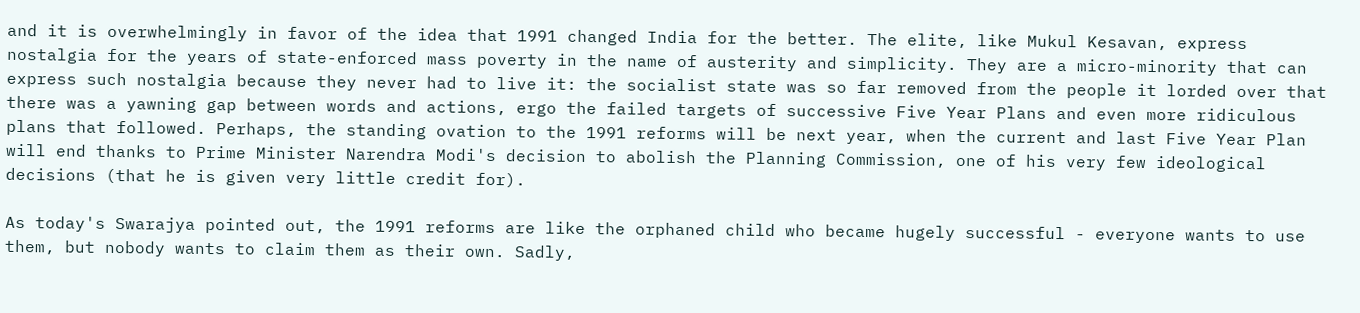and it is overwhelmingly in favor of the idea that 1991 changed India for the better. The elite, like Mukul Kesavan, express nostalgia for the years of state-enforced mass poverty in the name of austerity and simplicity. They are a micro-minority that can express such nostalgia because they never had to live it: the socialist state was so far removed from the people it lorded over that there was a yawning gap between words and actions, ergo the failed targets of successive Five Year Plans and even more ridiculous plans that followed. Perhaps, the standing ovation to the 1991 reforms will be next year, when the current and last Five Year Plan will end thanks to Prime Minister Narendra Modi's decision to abolish the Planning Commission, one of his very few ideological decisions (that he is given very little credit for).

As today's Swarajya pointed out, the 1991 reforms are like the orphaned child who became hugely successful - everyone wants to use them, but nobody wants to claim them as their own. Sadly,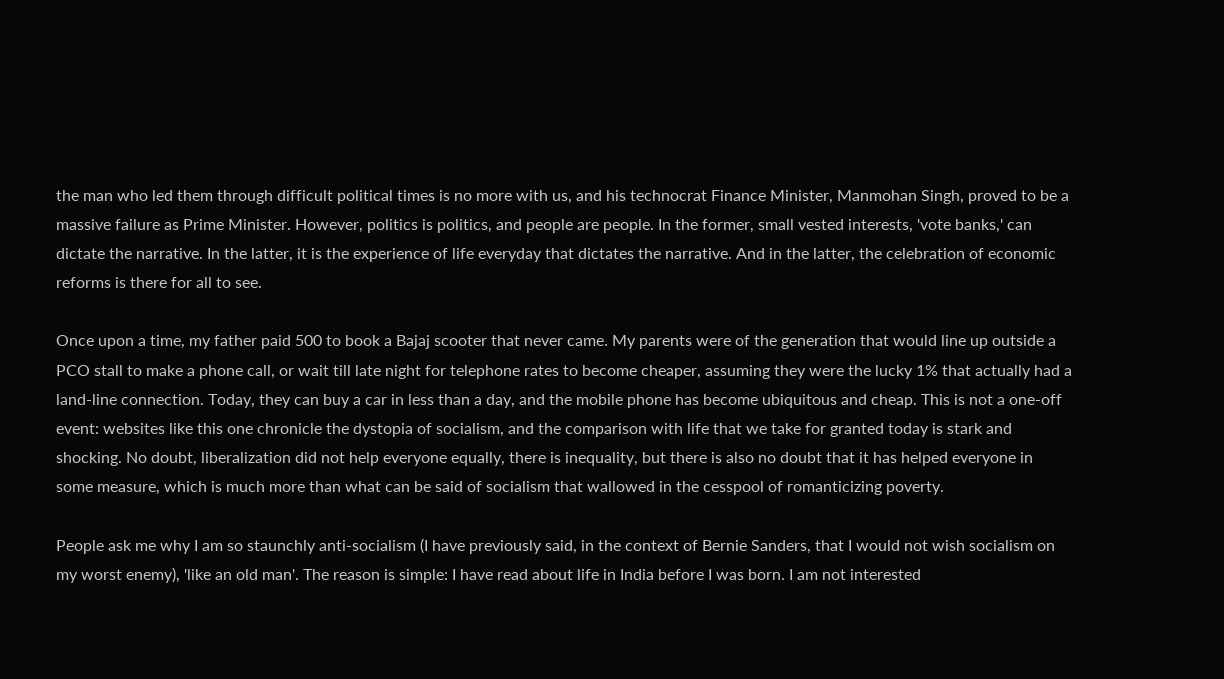the man who led them through difficult political times is no more with us, and his technocrat Finance Minister, Manmohan Singh, proved to be a massive failure as Prime Minister. However, politics is politics, and people are people. In the former, small vested interests, 'vote banks,' can dictate the narrative. In the latter, it is the experience of life everyday that dictates the narrative. And in the latter, the celebration of economic reforms is there for all to see.

Once upon a time, my father paid 500 to book a Bajaj scooter that never came. My parents were of the generation that would line up outside a PCO stall to make a phone call, or wait till late night for telephone rates to become cheaper, assuming they were the lucky 1% that actually had a land-line connection. Today, they can buy a car in less than a day, and the mobile phone has become ubiquitous and cheap. This is not a one-off event: websites like this one chronicle the dystopia of socialism, and the comparison with life that we take for granted today is stark and shocking. No doubt, liberalization did not help everyone equally, there is inequality, but there is also no doubt that it has helped everyone in some measure, which is much more than what can be said of socialism that wallowed in the cesspool of romanticizing poverty.

People ask me why I am so staunchly anti-socialism (I have previously said, in the context of Bernie Sanders, that I would not wish socialism on my worst enemy), 'like an old man'. The reason is simple: I have read about life in India before I was born. I am not interested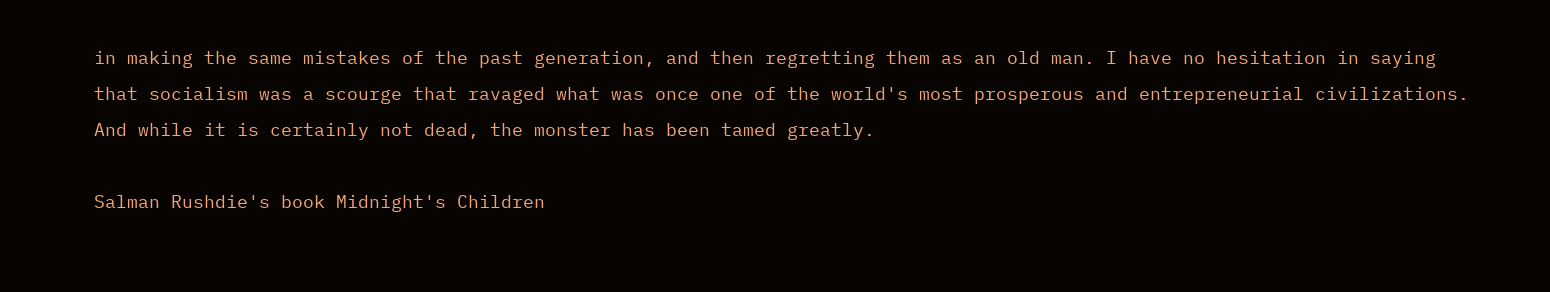in making the same mistakes of the past generation, and then regretting them as an old man. I have no hesitation in saying that socialism was a scourge that ravaged what was once one of the world's most prosperous and entrepreneurial civilizations. And while it is certainly not dead, the monster has been tamed greatly.

Salman Rushdie's book Midnight's Children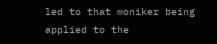led to that moniker being applied to the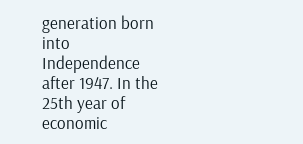generation born into Independence after 1947. In the 25th year of economic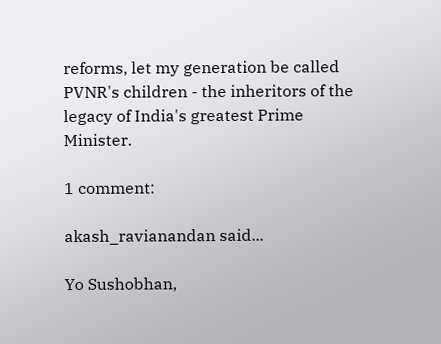reforms, let my generation be called PVNR's children - the inheritors of the legacy of India's greatest Prime Minister.

1 comment:

akash_ravianandan said...

Yo Sushobhan,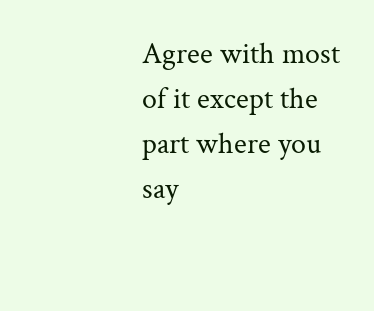Agree with most of it except the part where you say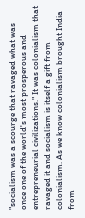"socialism was a scourge that ravaged what was once one of the world's most prosperous and entrepreneurial civilizations." It was colonialism that ravaged it and socialism is itself a gift from colonialism. As we know colonialism brought India from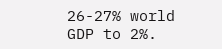26-27% world GDP to 2%.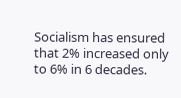Socialism has ensured that 2% increased only to 6% in 6 decades.